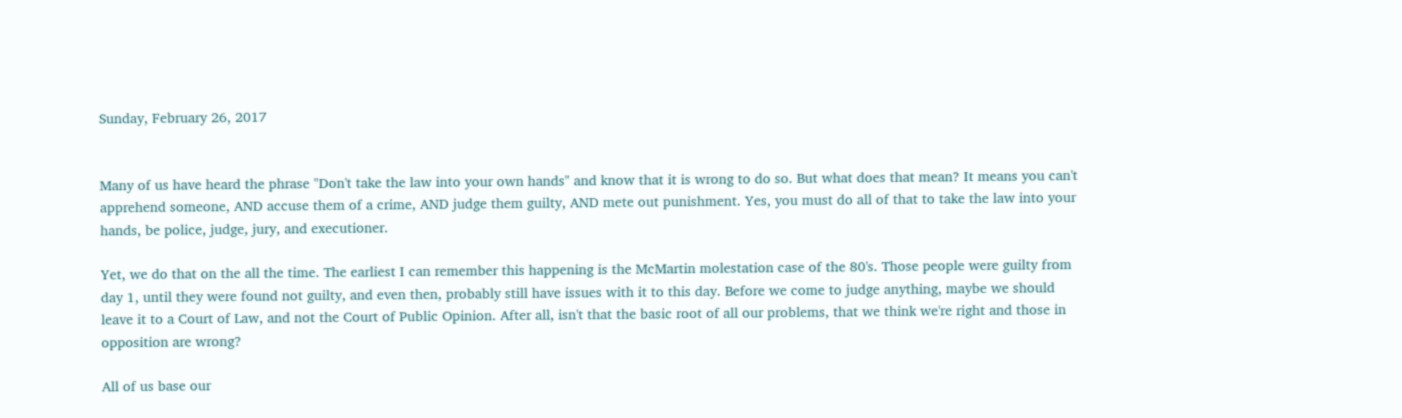Sunday, February 26, 2017


Many of us have heard the phrase "Don't take the law into your own hands" and know that it is wrong to do so. But what does that mean? It means you can't apprehend someone, AND accuse them of a crime, AND judge them guilty, AND mete out punishment. Yes, you must do all of that to take the law into your hands, be police, judge, jury, and executioner.

Yet, we do that on the all the time. The earliest I can remember this happening is the McMartin molestation case of the 80's. Those people were guilty from day 1, until they were found not guilty, and even then, probably still have issues with it to this day. Before we come to judge anything, maybe we should leave it to a Court of Law, and not the Court of Public Opinion. After all, isn't that the basic root of all our problems, that we think we're right and those in opposition are wrong?

All of us base our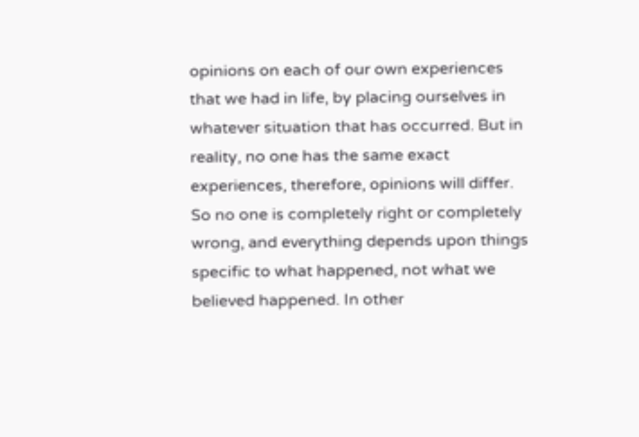opinions on each of our own experiences that we had in life, by placing ourselves in whatever situation that has occurred. But in reality, no one has the same exact experiences, therefore, opinions will differ. So no one is completely right or completely wrong, and everything depends upon things specific to what happened, not what we believed happened. In other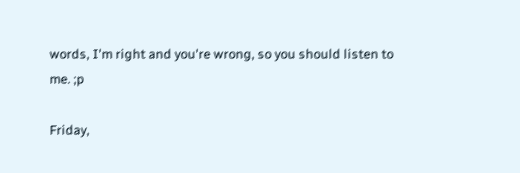words, I'm right and you're wrong, so you should listen to me. ;p

Friday,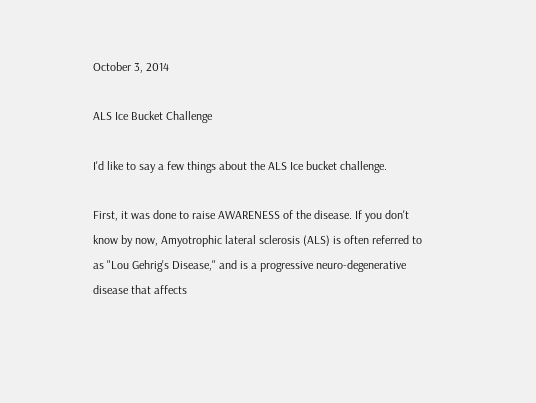October 3, 2014

ALS Ice Bucket Challenge

I'd like to say a few things about the ALS Ice bucket challenge.

First, it was done to raise AWARENESS of the disease. If you don't know by now, Amyotrophic lateral sclerosis (ALS) is often referred to as "Lou Gehrig's Disease," and is a progressive neuro-degenerative disease that affects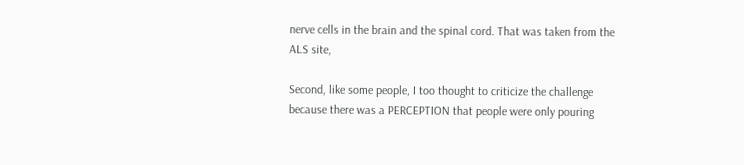nerve cells in the brain and the spinal cord. That was taken from the ALS site,

Second, like some people, I too thought to criticize the challenge because there was a PERCEPTION that people were only pouring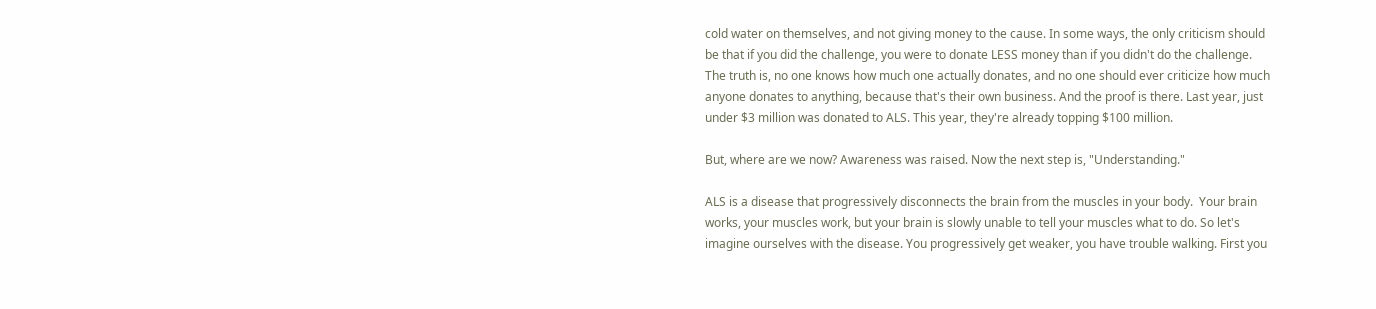cold water on themselves, and not giving money to the cause. In some ways, the only criticism should be that if you did the challenge, you were to donate LESS money than if you didn't do the challenge.  The truth is, no one knows how much one actually donates, and no one should ever criticize how much anyone donates to anything, because that's their own business. And the proof is there. Last year, just under $3 million was donated to ALS. This year, they're already topping $100 million.

But, where are we now? Awareness was raised. Now the next step is, "Understanding."

ALS is a disease that progressively disconnects the brain from the muscles in your body.  Your brain works, your muscles work, but your brain is slowly unable to tell your muscles what to do. So let's imagine ourselves with the disease. You progressively get weaker, you have trouble walking. First you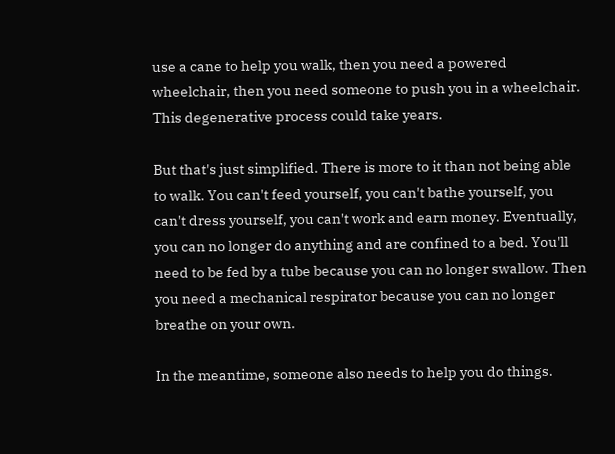use a cane to help you walk, then you need a powered wheelchair, then you need someone to push you in a wheelchair. This degenerative process could take years.

But that's just simplified. There is more to it than not being able to walk. You can't feed yourself, you can't bathe yourself, you can't dress yourself, you can't work and earn money. Eventually, you can no longer do anything and are confined to a bed. You'll need to be fed by a tube because you can no longer swallow. Then you need a mechanical respirator because you can no longer breathe on your own.

In the meantime, someone also needs to help you do things.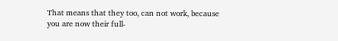That means that they too, can not work, because you are now their full-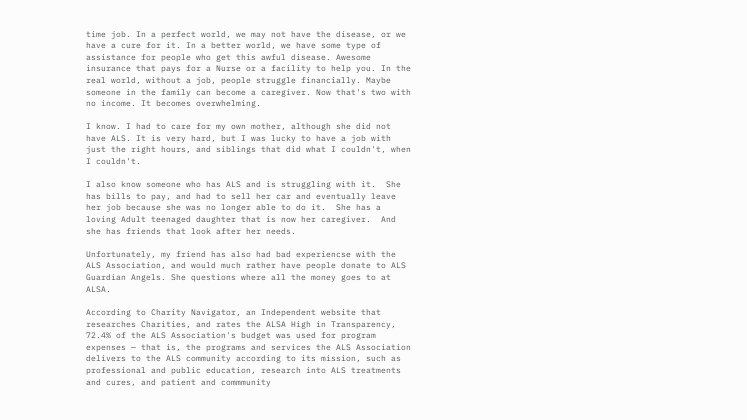time job. In a perfect world, we may not have the disease, or we have a cure for it. In a better world, we have some type of assistance for people who get this awful disease. Awesome insurance that pays for a Nurse or a facility to help you. In the real world, without a job, people struggle financially. Maybe someone in the family can become a caregiver. Now that's two with no income. It becomes overwhelming.

I know. I had to care for my own mother, although she did not have ALS. It is very hard, but I was lucky to have a job with just the right hours, and siblings that did what I couldn't, when I couldn't.

I also know someone who has ALS and is struggling with it.  She has bills to pay, and had to sell her car and eventually leave her job because she was no longer able to do it.  She has a loving Adult teenaged daughter that is now her caregiver.  And she has friends that look after her needs.

Unfortunately, my friend has also had bad experiencse with the ALS Association, and would much rather have people donate to ALS Guardian Angels. She questions where all the money goes to at ALSA.

According to Charity Navigator, an Independent website that researches Charities, and rates the ALSA High in Transparency, 72.4% of the ALS Association's budget was used for program expenses — that is, the programs and services the ALS Association delivers to the ALS community according to its mission, such as professional and public education, research into ALS treatments and cures, and patient and commmunity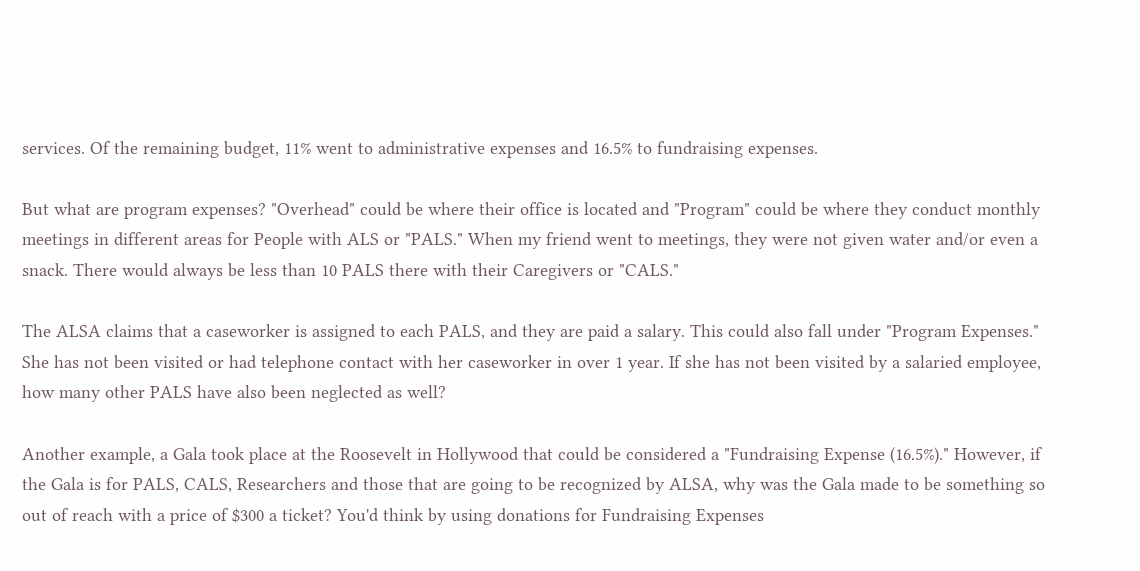services. Of the remaining budget, 11% went to administrative expenses and 16.5% to fundraising expenses.

But what are program expenses? "Overhead" could be where their office is located and "Program" could be where they conduct monthly meetings in different areas for People with ALS or "PALS." When my friend went to meetings, they were not given water and/or even a snack. There would always be less than 10 PALS there with their Caregivers or "CALS."

The ALSA claims that a caseworker is assigned to each PALS, and they are paid a salary. This could also fall under "Program Expenses." She has not been visited or had telephone contact with her caseworker in over 1 year. If she has not been visited by a salaried employee, how many other PALS have also been neglected as well?

Another example, a Gala took place at the Roosevelt in Hollywood that could be considered a "Fundraising Expense (16.5%)." However, if the Gala is for PALS, CALS, Researchers and those that are going to be recognized by ALSA, why was the Gala made to be something so out of reach with a price of $300 a ticket? You'd think by using donations for Fundraising Expenses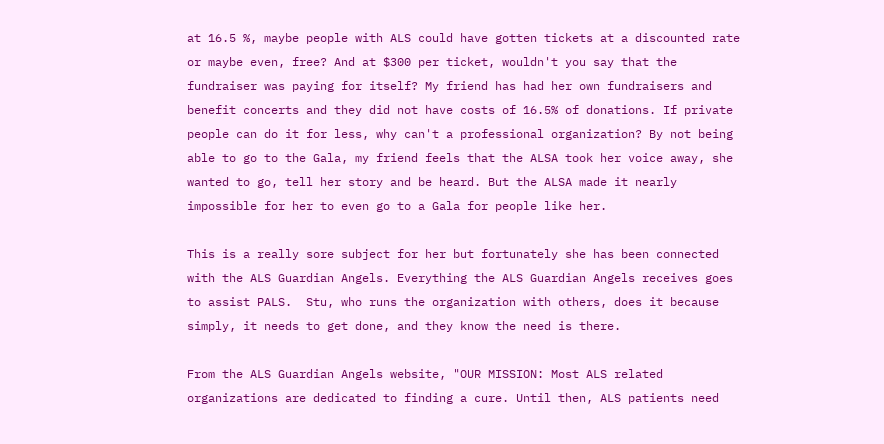at 16.5 %, maybe people with ALS could have gotten tickets at a discounted rate or maybe even, free? And at $300 per ticket, wouldn't you say that the fundraiser was paying for itself? My friend has had her own fundraisers and benefit concerts and they did not have costs of 16.5% of donations. If private people can do it for less, why can't a professional organization? By not being able to go to the Gala, my friend feels that the ALSA took her voice away, she wanted to go, tell her story and be heard. But the ALSA made it nearly impossible for her to even go to a Gala for people like her.

This is a really sore subject for her but fortunately she has been connected with the ALS Guardian Angels. Everything the ALS Guardian Angels receives goes to assist PALS.  Stu, who runs the organization with others, does it because simply, it needs to get done, and they know the need is there.

From the ALS Guardian Angels website, "OUR MISSION: Most ALS related organizations are dedicated to finding a cure. Until then, ALS patients need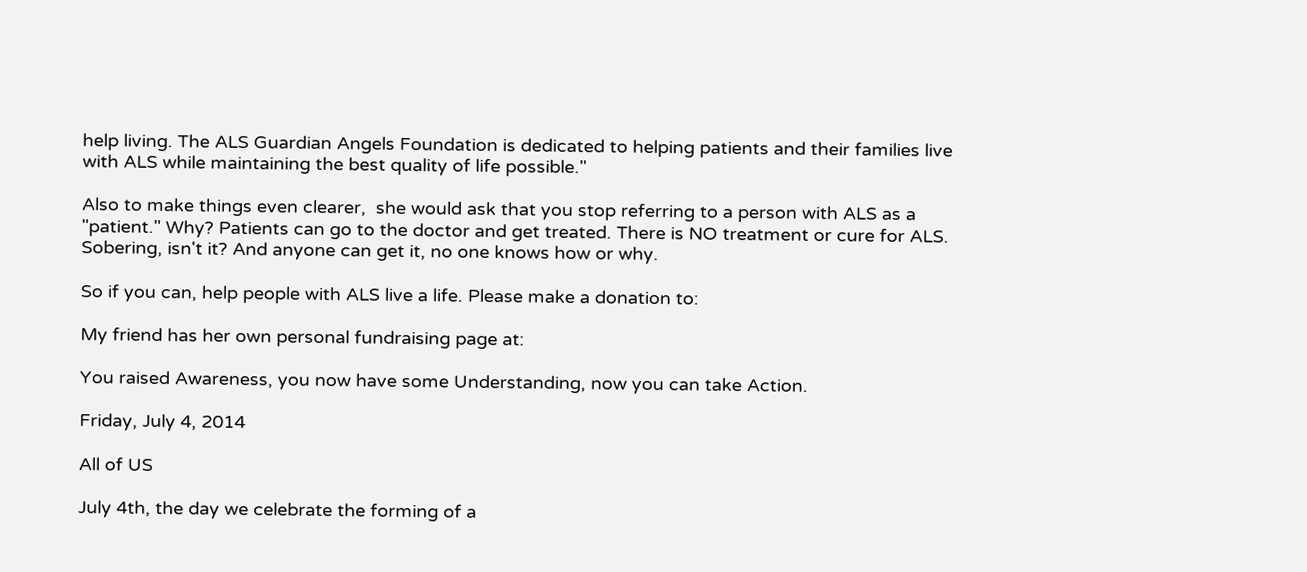help living. The ALS Guardian Angels Foundation is dedicated to helping patients and their families live with ALS while maintaining the best quality of life possible."

Also to make things even clearer,  she would ask that you stop referring to a person with ALS as a "patient." Why? Patients can go to the doctor and get treated. There is NO treatment or cure for ALS. Sobering, isn't it? And anyone can get it, no one knows how or why.

So if you can, help people with ALS live a life. Please make a donation to:

My friend has her own personal fundraising page at:

You raised Awareness, you now have some Understanding, now you can take Action.

Friday, July 4, 2014

All of US

July 4th, the day we celebrate the forming of a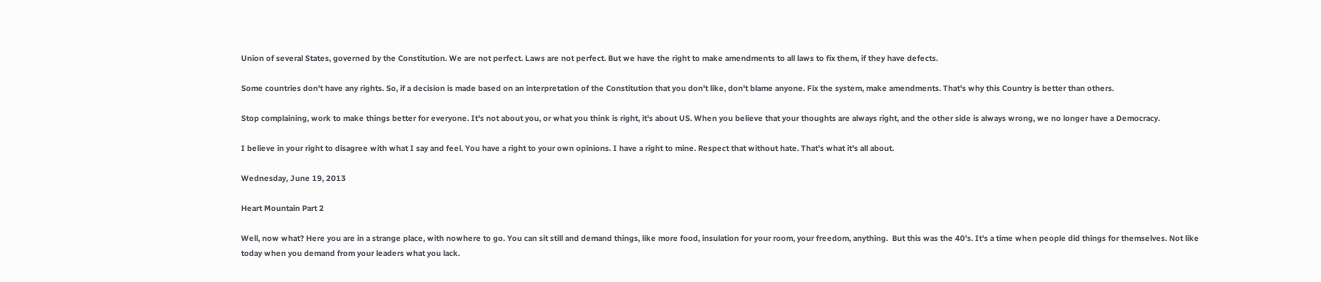Union of several States, governed by the Constitution. We are not perfect. Laws are not perfect. But we have the right to make amendments to all laws to fix them, if they have defects.

Some countries don't have any rights. So, if a decision is made based on an interpretation of the Constitution that you don't like, don't blame anyone. Fix the system, make amendments. That's why this Country is better than others.

Stop complaining, work to make things better for everyone. It's not about you, or what you think is right, it's about US. When you believe that your thoughts are always right, and the other side is always wrong, we no longer have a Democracy.

I believe in your right to disagree with what I say and feel. You have a right to your own opinions. I have a right to mine. Respect that without hate. That's what it's all about.

Wednesday, June 19, 2013

Heart Mountain Part 2

Well, now what? Here you are in a strange place, with nowhere to go. You can sit still and demand things, like more food, insulation for your room, your freedom, anything.  But this was the 40's. It's a time when people did things for themselves. Not like today when you demand from your leaders what you lack.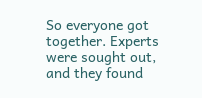So everyone got together. Experts were sought out, and they found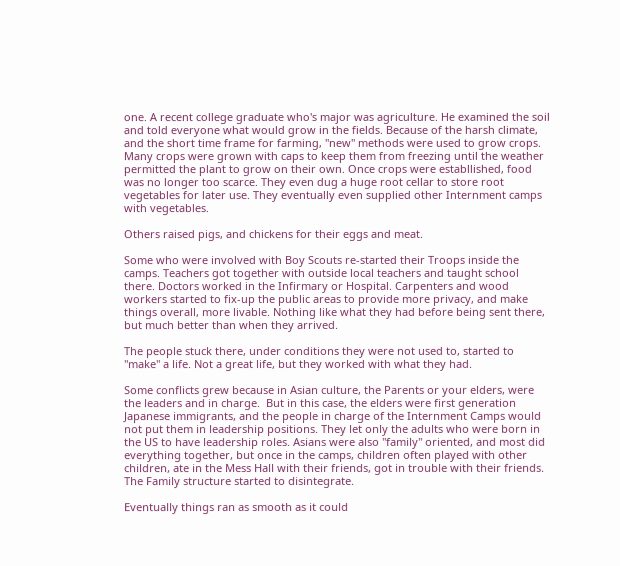one. A recent college graduate who's major was agriculture. He examined the soil and told everyone what would grow in the fields. Because of the harsh climate, and the short time frame for farming, "new" methods were used to grow crops. Many crops were grown with caps to keep them from freezing until the weather permitted the plant to grow on their own. Once crops were establlished, food was no longer too scarce. They even dug a huge root cellar to store root vegetables for later use. They eventually even supplied other Internment camps with vegetables.

Others raised pigs, and chickens for their eggs and meat.

Some who were involved with Boy Scouts re-started their Troops inside the camps. Teachers got together with outside local teachers and taught school there. Doctors worked in the Infirmary or Hospital. Carpenters and wood workers started to fix-up the public areas to provide more privacy, and make things overall, more livable. Nothing like what they had before being sent there, but much better than when they arrived.

The people stuck there, under conditions they were not used to, started to "make" a life. Not a great life, but they worked with what they had.

Some conflicts grew because in Asian culture, the Parents or your elders, were the leaders and in charge.  But in this case, the elders were first generation Japanese immigrants, and the people in charge of the Internment Camps would not put them in leadership positions. They let only the adults who were born in the US to have leadership roles. Asians were also "family" oriented, and most did everything together, but once in the camps, children often played with other children, ate in the Mess Hall with their friends, got in trouble with their friends. The Family structure started to disintegrate.

Eventually things ran as smooth as it could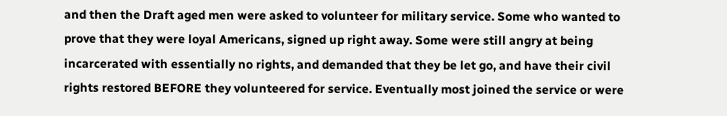and then the Draft aged men were asked to volunteer for military service. Some who wanted to prove that they were loyal Americans, signed up right away. Some were still angry at being incarcerated with essentially no rights, and demanded that they be let go, and have their civil rights restored BEFORE they volunteered for service. Eventually most joined the service or were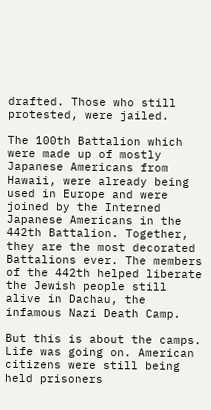drafted. Those who still protested, were jailed.

The 100th Battalion which were made up of mostly Japanese Americans from Hawaii, were already being used in Europe and were joined by the Interned Japanese Americans in the 442th Battalion. Together, they are the most decorated Battalions ever. The members of the 442th helped liberate the Jewish people still alive in Dachau, the infamous Nazi Death Camp.

But this is about the camps.  Life was going on. American citizens were still being held prisoners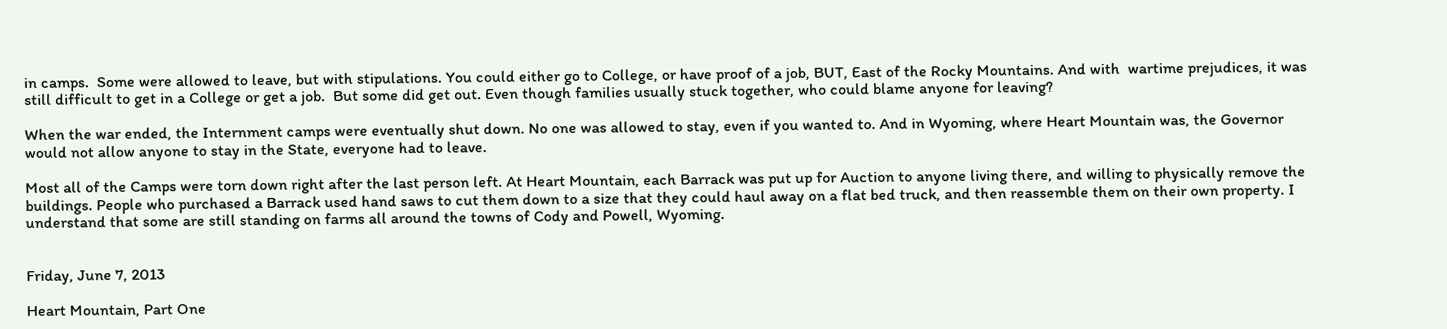in camps.  Some were allowed to leave, but with stipulations. You could either go to College, or have proof of a job, BUT, East of the Rocky Mountains. And with  wartime prejudices, it was still difficult to get in a College or get a job.  But some did get out. Even though families usually stuck together, who could blame anyone for leaving?

When the war ended, the Internment camps were eventually shut down. No one was allowed to stay, even if you wanted to. And in Wyoming, where Heart Mountain was, the Governor would not allow anyone to stay in the State, everyone had to leave.

Most all of the Camps were torn down right after the last person left. At Heart Mountain, each Barrack was put up for Auction to anyone living there, and willing to physically remove the buildings. People who purchased a Barrack used hand saws to cut them down to a size that they could haul away on a flat bed truck, and then reassemble them on their own property. I understand that some are still standing on farms all around the towns of Cody and Powell, Wyoming.


Friday, June 7, 2013

Heart Mountain, Part One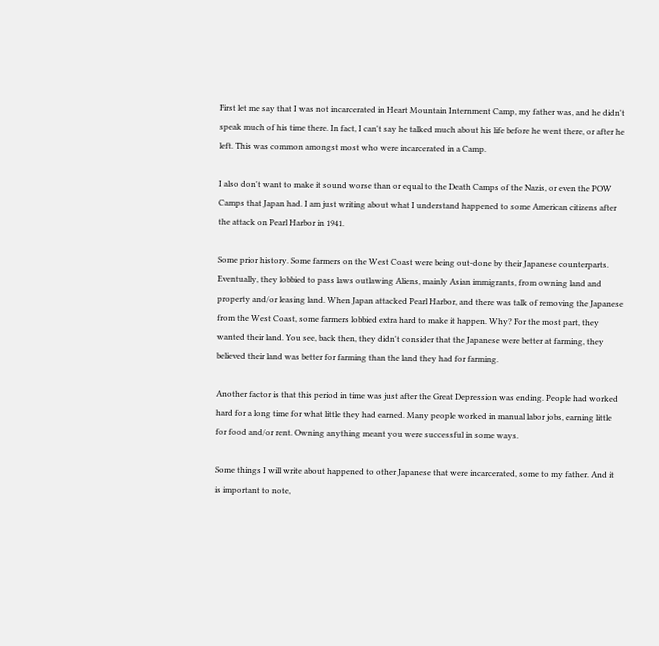First let me say that I was not incarcerated in Heart Mountain Internment Camp, my father was, and he didn't speak much of his time there. In fact, I can't say he talked much about his life before he went there, or after he left. This was common amongst most who were incarcerated in a Camp.

I also don't want to make it sound worse than or equal to the Death Camps of the Nazis, or even the POW Camps that Japan had. I am just writing about what I understand happened to some American citizens after the attack on Pearl Harbor in 1941.

Some prior history. Some farmers on the West Coast were being out-done by their Japanese counterparts. Eventually, they lobbied to pass laws outlawing Aliens, mainly Asian immigrants, from owning land and property and/or leasing land. When Japan attacked Pearl Harbor, and there was talk of removing the Japanese from the West Coast, some farmers lobbied extra hard to make it happen. Why? For the most part, they wanted their land. You see, back then, they didn't consider that the Japanese were better at farming, they believed their land was better for farming than the land they had for farming.

Another factor is that this period in time was just after the Great Depression was ending. People had worked hard for a long time for what little they had earned. Many people worked in manual labor jobs, earning little for food and/or rent. Owning anything meant you were successful in some ways.

Some things I will write about happened to other Japanese that were incarcerated, some to my father. And it is important to note,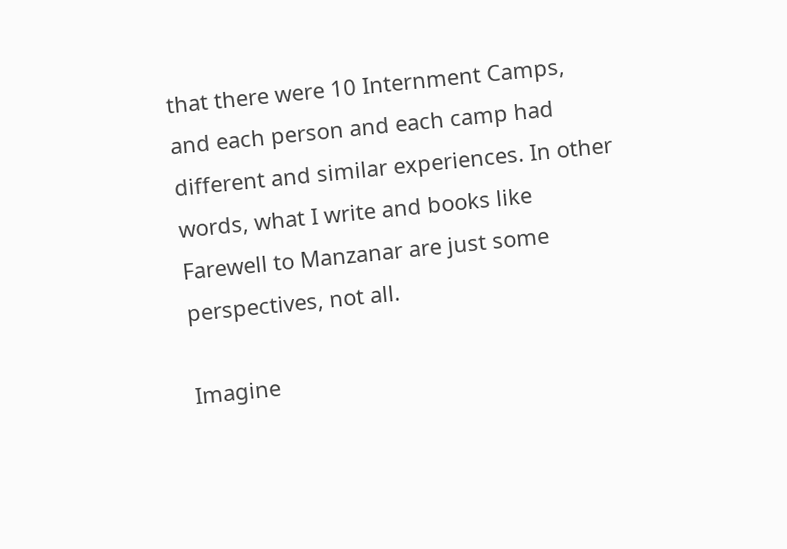that there were 10 Internment Camps, and each person and each camp had different and similar experiences. In other words, what I write and books like Farewell to Manzanar are just some perspectives, not all.

Imagine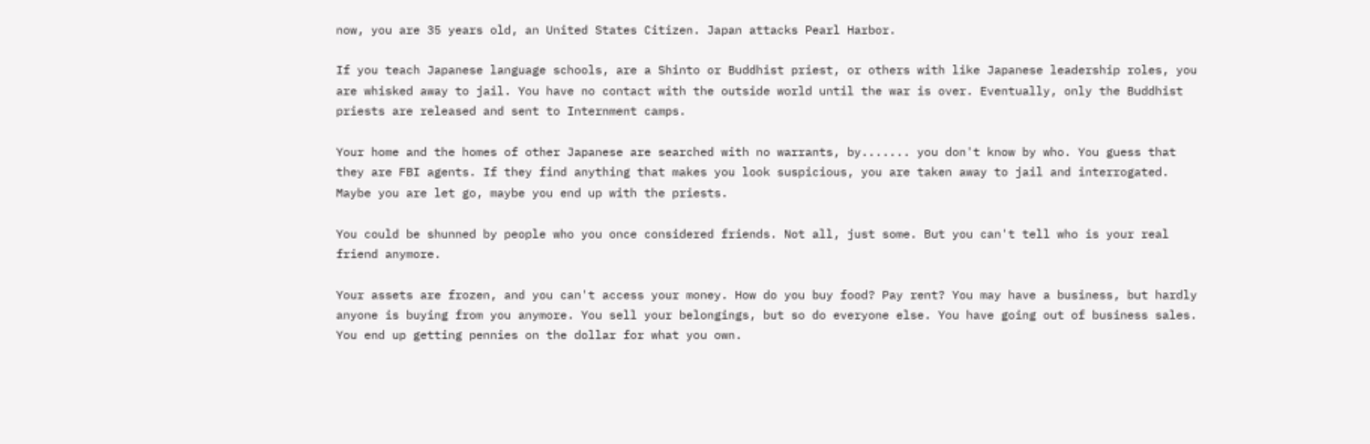now, you are 35 years old, an United States Citizen. Japan attacks Pearl Harbor.

If you teach Japanese language schools, are a Shinto or Buddhist priest, or others with like Japanese leadership roles, you are whisked away to jail. You have no contact with the outside world until the war is over. Eventually, only the Buddhist priests are released and sent to Internment camps.

Your home and the homes of other Japanese are searched with no warrants, by....... you don't know by who. You guess that they are FBI agents. If they find anything that makes you look suspicious, you are taken away to jail and interrogated. Maybe you are let go, maybe you end up with the priests.

You could be shunned by people who you once considered friends. Not all, just some. But you can't tell who is your real friend anymore.

Your assets are frozen, and you can't access your money. How do you buy food? Pay rent? You may have a business, but hardly anyone is buying from you anymore. You sell your belongings, but so do everyone else. You have going out of business sales. You end up getting pennies on the dollar for what you own.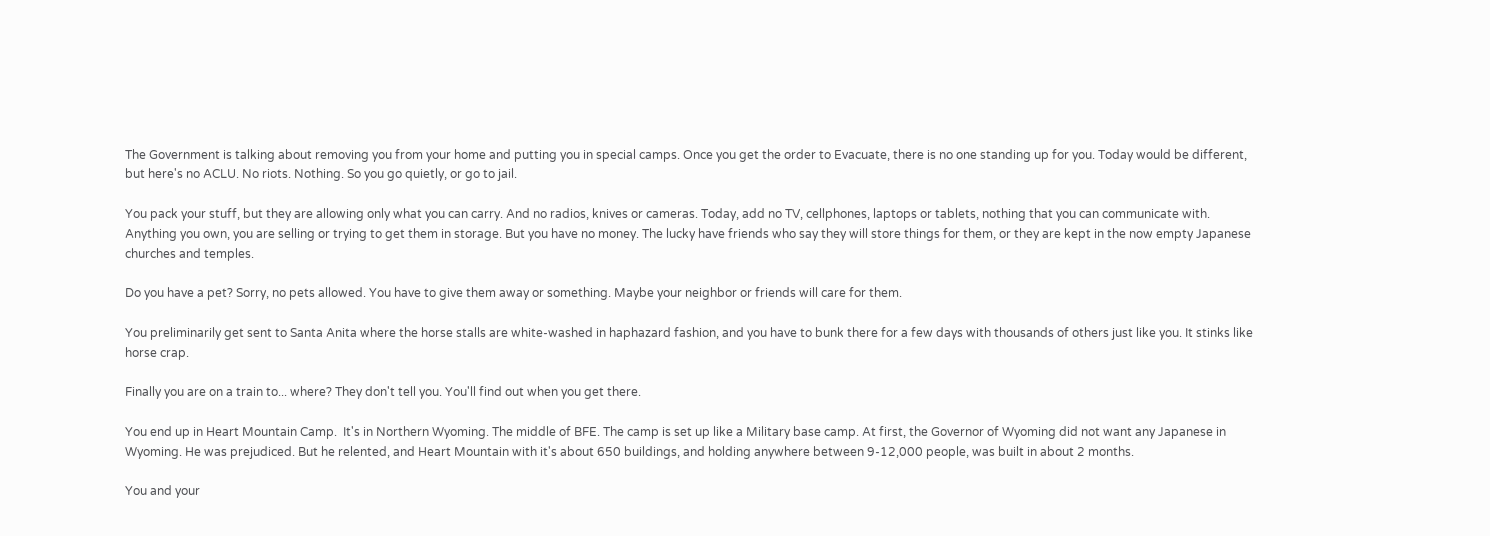The Government is talking about removing you from your home and putting you in special camps. Once you get the order to Evacuate, there is no one standing up for you. Today would be different, but here's no ACLU. No riots. Nothing. So you go quietly, or go to jail.

You pack your stuff, but they are allowing only what you can carry. And no radios, knives or cameras. Today, add no TV, cellphones, laptops or tablets, nothing that you can communicate with. Anything you own, you are selling or trying to get them in storage. But you have no money. The lucky have friends who say they will store things for them, or they are kept in the now empty Japanese churches and temples.

Do you have a pet? Sorry, no pets allowed. You have to give them away or something. Maybe your neighbor or friends will care for them.

You preliminarily get sent to Santa Anita where the horse stalls are white-washed in haphazard fashion, and you have to bunk there for a few days with thousands of others just like you. It stinks like horse crap.

Finally you are on a train to... where? They don't tell you. You'll find out when you get there.

You end up in Heart Mountain Camp.  It's in Northern Wyoming. The middle of BFE. The camp is set up like a Military base camp. At first, the Governor of Wyoming did not want any Japanese in Wyoming. He was prejudiced. But he relented, and Heart Mountain with it's about 650 buildings, and holding anywhere between 9-12,000 people, was built in about 2 months.

You and your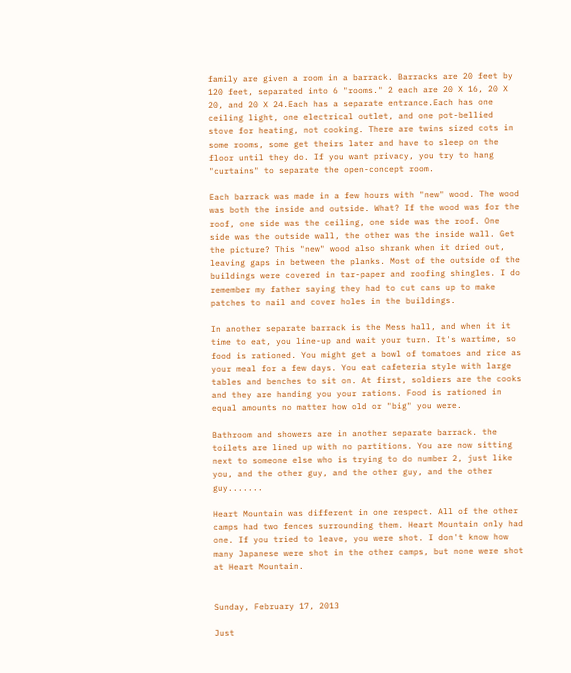family are given a room in a barrack. Barracks are 20 feet by 120 feet, separated into 6 "rooms." 2 each are 20 X 16, 20 X 20, and 20 X 24.Each has a separate entrance.Each has one ceiling light, one electrical outlet, and one pot-bellied stove for heating, not cooking. There are twins sized cots in some rooms, some get theirs later and have to sleep on the floor until they do. If you want privacy, you try to hang "curtains" to separate the open-concept room.

Each barrack was made in a few hours with "new" wood. The wood was both the inside and outside. What? If the wood was for the roof, one side was the ceiling, one side was the roof. One side was the outside wall, the other was the inside wall. Get the picture? This "new" wood also shrank when it dried out, leaving gaps in between the planks. Most of the outside of the buildings were covered in tar-paper and roofing shingles. I do remember my father saying they had to cut cans up to make patches to nail and cover holes in the buildings.

In another separate barrack is the Mess hall, and when it it time to eat, you line-up and wait your turn. It's wartime, so food is rationed. You might get a bowl of tomatoes and rice as your meal for a few days. You eat cafeteria style with large tables and benches to sit on. At first, soldiers are the cooks and they are handing you your rations. Food is rationed in equal amounts no matter how old or "big" you were.

Bathroom and showers are in another separate barrack. the toilets are lined up with no partitions. You are now sitting next to someone else who is trying to do number 2, just like you, and the other guy, and the other guy, and the other guy.......

Heart Mountain was different in one respect. All of the other camps had two fences surrounding them. Heart Mountain only had one. If you tried to leave, you were shot. I don't know how many Japanese were shot in the other camps, but none were shot at Heart Mountain.


Sunday, February 17, 2013

Just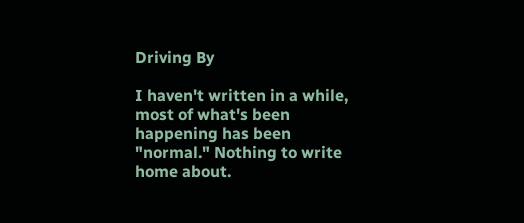Driving By

I haven't written in a while, most of what's been happening has been "normal." Nothing to write home about.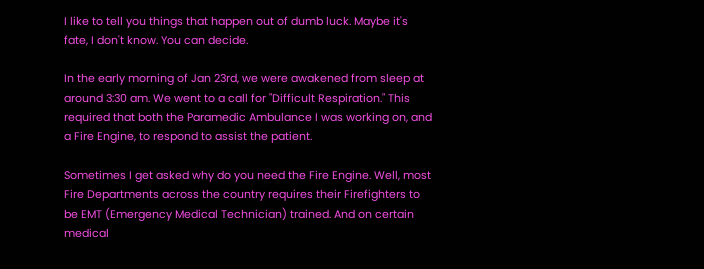I like to tell you things that happen out of dumb luck. Maybe it's fate, I don't know. You can decide.

In the early morning of Jan 23rd, we were awakened from sleep at around 3:30 am. We went to a call for "Difficult Respiration." This required that both the Paramedic Ambulance I was working on, and a Fire Engine, to respond to assist the patient.

Sometimes I get asked why do you need the Fire Engine. Well, most Fire Departments across the country requires their Firefighters to be EMT (Emergency Medical Technician) trained. And on certain medical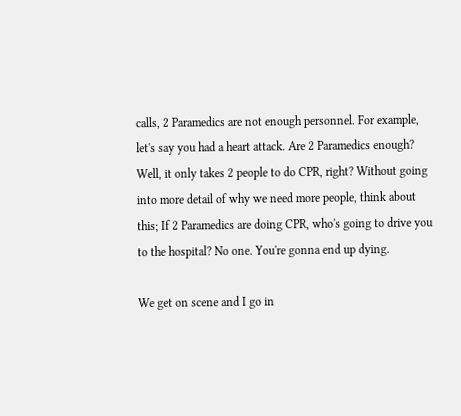calls, 2 Paramedics are not enough personnel. For example, let's say you had a heart attack. Are 2 Paramedics enough? Well, it only takes 2 people to do CPR, right? Without going into more detail of why we need more people, think about this; If 2 Paramedics are doing CPR, who's going to drive you to the hospital? No one. You're gonna end up dying.

We get on scene and I go in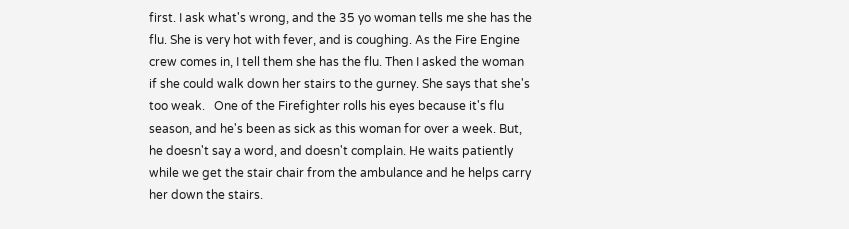first. I ask what's wrong, and the 35 yo woman tells me she has the flu. She is very hot with fever, and is coughing. As the Fire Engine crew comes in, I tell them she has the flu. Then I asked the woman if she could walk down her stairs to the gurney. She says that she's too weak.   One of the Firefighter rolls his eyes because it's flu season, and he's been as sick as this woman for over a week. But, he doesn't say a word, and doesn't complain. He waits patiently while we get the stair chair from the ambulance and he helps carry her down the stairs.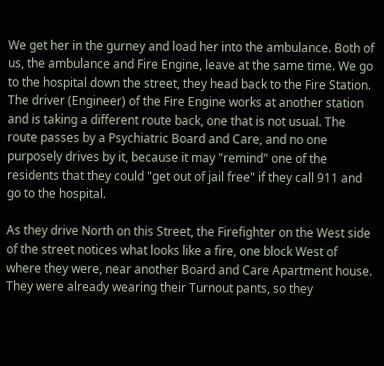We get her in the gurney and load her into the ambulance. Both of us, the ambulance and Fire Engine, leave at the same time. We go to the hospital down the street, they head back to the Fire Station. The driver (Engineer) of the Fire Engine works at another station and is taking a different route back, one that is not usual. The route passes by a Psychiatric Board and Care, and no one purposely drives by it, because it may "remind" one of the residents that they could "get out of jail free" if they call 911 and go to the hospital.

As they drive North on this Street, the Firefighter on the West side of the street notices what looks like a fire, one block West of where they were, near another Board and Care Apartment house. They were already wearing their Turnout pants, so they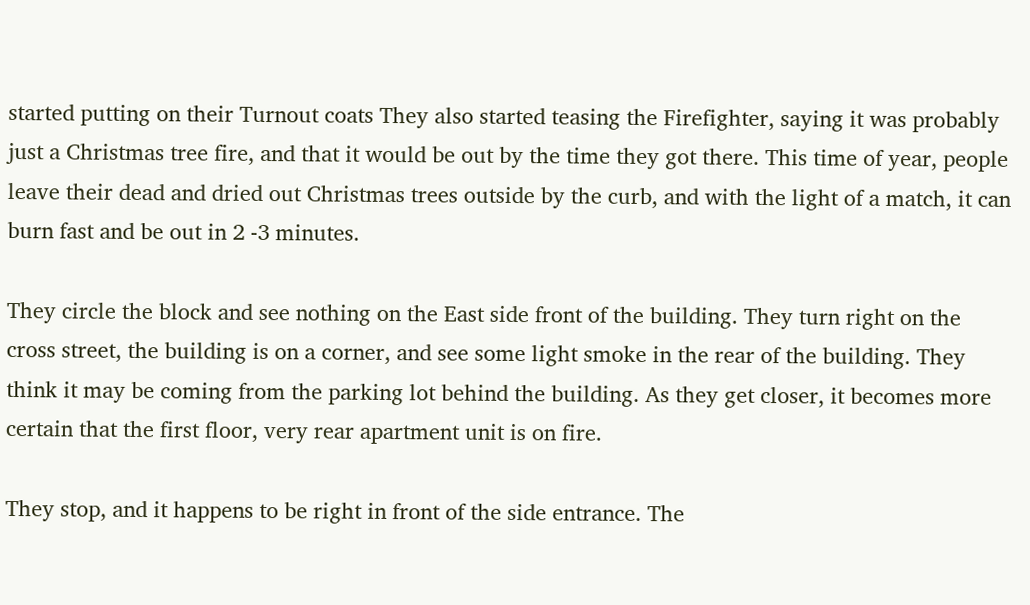started putting on their Turnout coats They also started teasing the Firefighter, saying it was probably just a Christmas tree fire, and that it would be out by the time they got there. This time of year, people leave their dead and dried out Christmas trees outside by the curb, and with the light of a match, it can burn fast and be out in 2 -3 minutes.

They circle the block and see nothing on the East side front of the building. They turn right on the cross street, the building is on a corner, and see some light smoke in the rear of the building. They think it may be coming from the parking lot behind the building. As they get closer, it becomes more certain that the first floor, very rear apartment unit is on fire.

They stop, and it happens to be right in front of the side entrance. The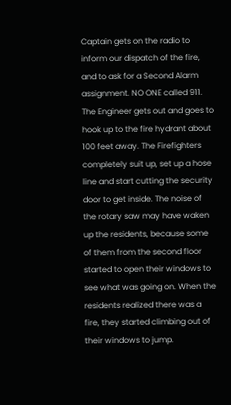Captain gets on the radio to inform our dispatch of the fire, and to ask for a Second Alarm assignment. NO ONE called 911. The Engineer gets out and goes to hook up to the fire hydrant about 100 feet away. The Firefighters completely suit up, set up a hose line and start cutting the security door to get inside. The noise of the rotary saw may have waken up the residents, because some of them from the second floor started to open their windows to see what was going on. When the residents realized there was a fire, they started climbing out of their windows to jump.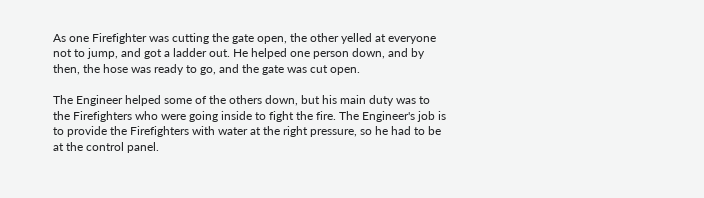As one Firefighter was cutting the gate open, the other yelled at everyone not to jump, and got a ladder out. He helped one person down, and by then, the hose was ready to go, and the gate was cut open.

The Engineer helped some of the others down, but his main duty was to the Firefighters who were going inside to fight the fire. The Engineer's job is to provide the Firefighters with water at the right pressure, so he had to be at the control panel.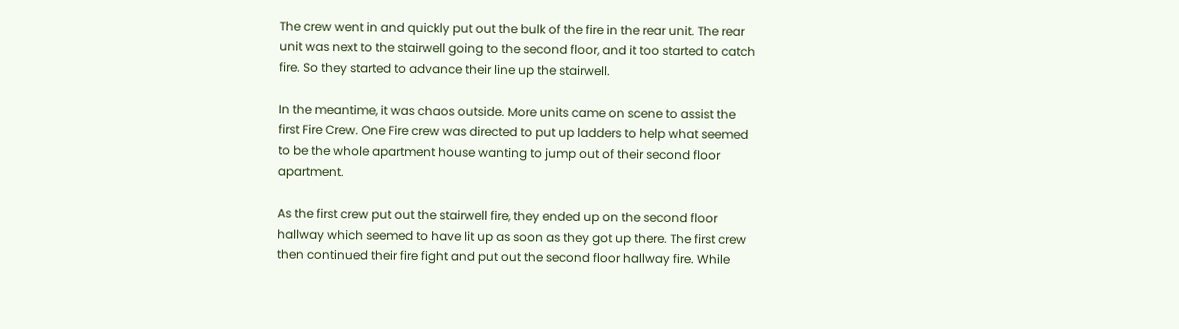The crew went in and quickly put out the bulk of the fire in the rear unit. The rear unit was next to the stairwell going to the second floor, and it too started to catch fire. So they started to advance their line up the stairwell.

In the meantime, it was chaos outside. More units came on scene to assist the first Fire Crew. One Fire crew was directed to put up ladders to help what seemed to be the whole apartment house wanting to jump out of their second floor apartment.

As the first crew put out the stairwell fire, they ended up on the second floor hallway which seemed to have lit up as soon as they got up there. The first crew then continued their fire fight and put out the second floor hallway fire. While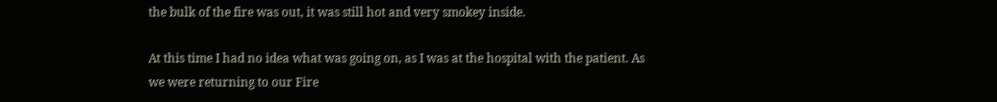the bulk of the fire was out, it was still hot and very smokey inside.

At this time I had no idea what was going on, as I was at the hospital with the patient. As we were returning to our Fire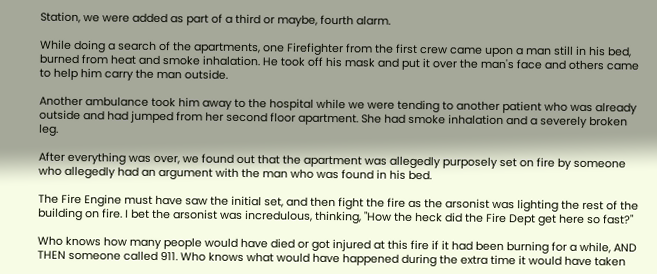Station, we were added as part of a third or maybe, fourth alarm.

While doing a search of the apartments, one Firefighter from the first crew came upon a man still in his bed, burned from heat and smoke inhalation. He took off his mask and put it over the man's face and others came to help him carry the man outside.

Another ambulance took him away to the hospital while we were tending to another patient who was already outside and had jumped from her second floor apartment. She had smoke inhalation and a severely broken leg.

After everything was over, we found out that the apartment was allegedly purposely set on fire by someone who allegedly had an argument with the man who was found in his bed.

The Fire Engine must have saw the initial set, and then fight the fire as the arsonist was lighting the rest of the building on fire. I bet the arsonist was incredulous, thinking, "How the heck did the Fire Dept get here so fast?"

Who knows how many people would have died or got injured at this fire if it had been burning for a while, AND THEN someone called 911. Who knows what would have happened during the extra time it would have taken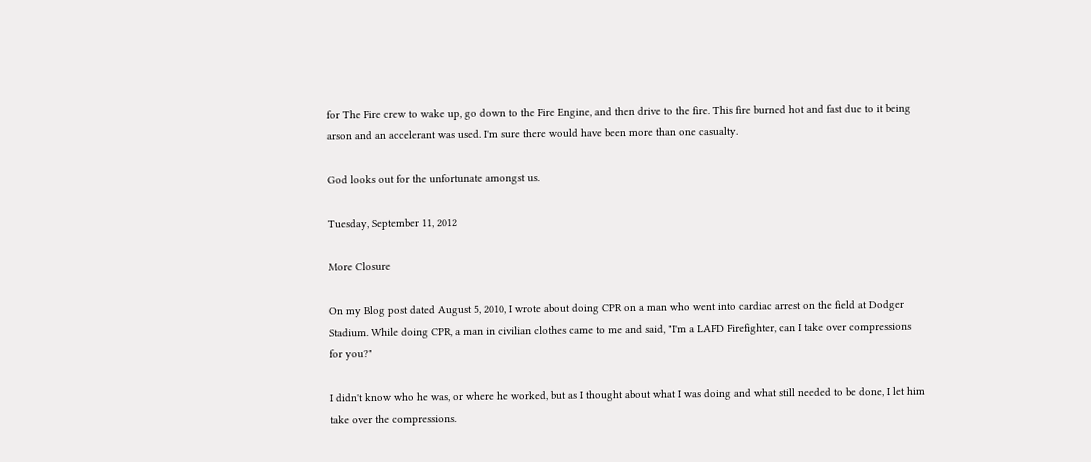for The Fire crew to wake up, go down to the Fire Engine, and then drive to the fire. This fire burned hot and fast due to it being arson and an accelerant was used. I'm sure there would have been more than one casualty.

God looks out for the unfortunate amongst us.

Tuesday, September 11, 2012

More Closure

On my Blog post dated August 5, 2010, I wrote about doing CPR on a man who went into cardiac arrest on the field at Dodger Stadium. While doing CPR, a man in civilian clothes came to me and said, "I'm a LAFD Firefighter, can I take over compressions for you?"

I didn't know who he was, or where he worked, but as I thought about what I was doing and what still needed to be done, I let him take over the compressions.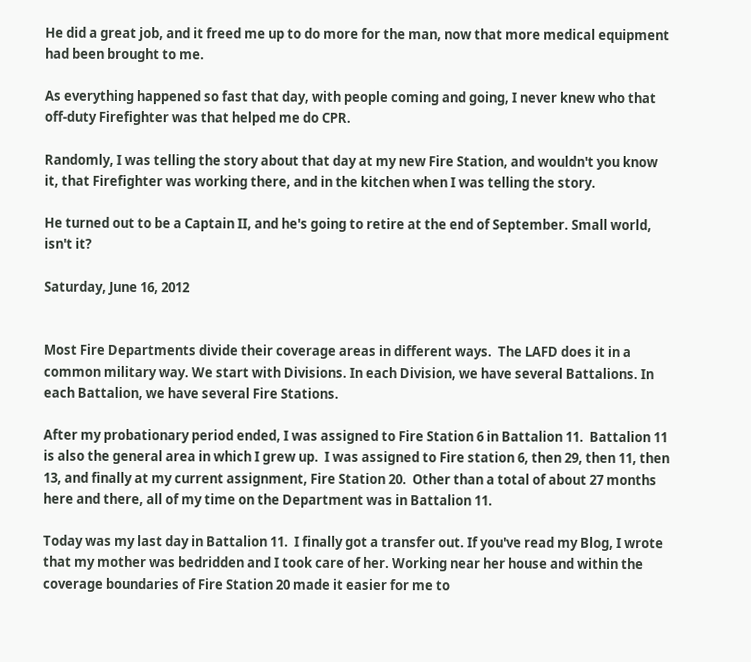He did a great job, and it freed me up to do more for the man, now that more medical equipment had been brought to me.

As everything happened so fast that day, with people coming and going, I never knew who that off-duty Firefighter was that helped me do CPR.

Randomly, I was telling the story about that day at my new Fire Station, and wouldn't you know it, that Firefighter was working there, and in the kitchen when I was telling the story.

He turned out to be a Captain II, and he's going to retire at the end of September. Small world, isn't it?

Saturday, June 16, 2012


Most Fire Departments divide their coverage areas in different ways.  The LAFD does it in a common military way. We start with Divisions. In each Division, we have several Battalions. In each Battalion, we have several Fire Stations.

After my probationary period ended, I was assigned to Fire Station 6 in Battalion 11.  Battalion 11 is also the general area in which I grew up.  I was assigned to Fire station 6, then 29, then 11, then 13, and finally at my current assignment, Fire Station 20.  Other than a total of about 27 months here and there, all of my time on the Department was in Battalion 11.

Today was my last day in Battalion 11.  I finally got a transfer out. If you've read my Blog, I wrote that my mother was bedridden and I took care of her. Working near her house and within the coverage boundaries of Fire Station 20 made it easier for me to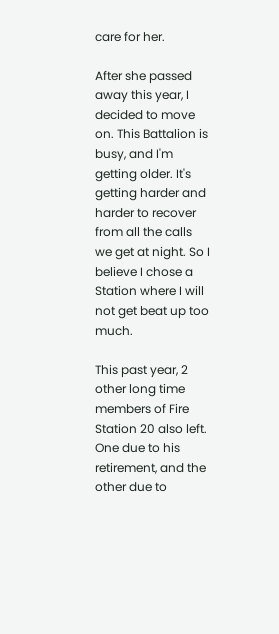care for her.

After she passed away this year, I decided to move on. This Battalion is busy, and I'm getting older. It's getting harder and harder to recover from all the calls we get at night. So I believe I chose a Station where I will not get beat up too much.

This past year, 2 other long time members of Fire Station 20 also left. One due to his retirement, and the other due to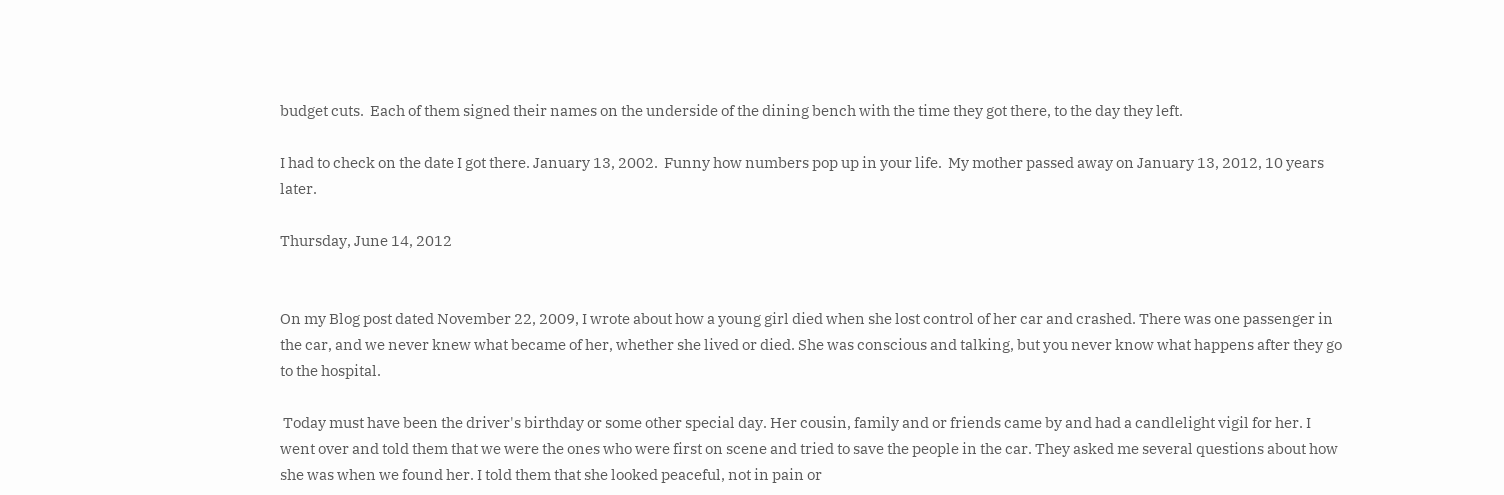budget cuts.  Each of them signed their names on the underside of the dining bench with the time they got there, to the day they left.

I had to check on the date I got there. January 13, 2002.  Funny how numbers pop up in your life.  My mother passed away on January 13, 2012, 10 years later.

Thursday, June 14, 2012


On my Blog post dated November 22, 2009, I wrote about how a young girl died when she lost control of her car and crashed. There was one passenger in the car, and we never knew what became of her, whether she lived or died. She was conscious and talking, but you never know what happens after they go to the hospital.

 Today must have been the driver's birthday or some other special day. Her cousin, family and or friends came by and had a candlelight vigil for her. I went over and told them that we were the ones who were first on scene and tried to save the people in the car. They asked me several questions about how she was when we found her. I told them that she looked peaceful, not in pain or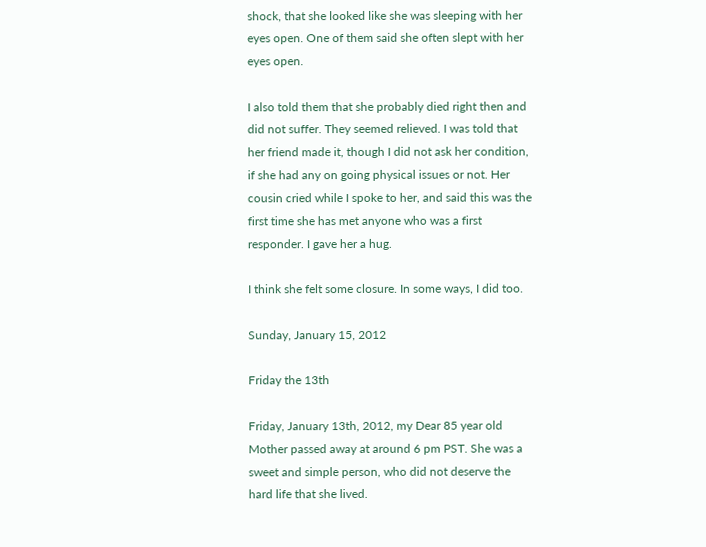shock, that she looked like she was sleeping with her eyes open. One of them said she often slept with her eyes open.

I also told them that she probably died right then and did not suffer. They seemed relieved. I was told that her friend made it, though I did not ask her condition, if she had any on going physical issues or not. Her cousin cried while I spoke to her, and said this was the first time she has met anyone who was a first responder. I gave her a hug.

I think she felt some closure. In some ways, I did too.

Sunday, January 15, 2012

Friday the 13th

Friday, January 13th, 2012, my Dear 85 year old Mother passed away at around 6 pm PST. She was a sweet and simple person, who did not deserve the hard life that she lived.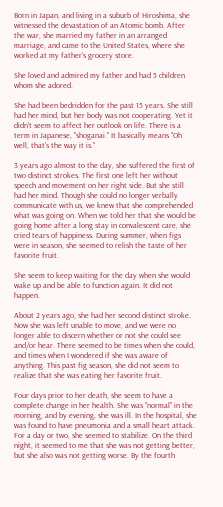Born in Japan, and living in a suburb of Hiroshima, she witnessed the devastation of an Atomic bomb. After the war, she married my father in an arranged marriage, and came to the United States, where she worked at my father's grocery store.

She loved and admired my father and had 5 children whom she adored.

She had been bedridden for the past 15 years. She still had her mind, but her body was not cooperating. Yet it didn't seem to affect her outlook on life. There is a term in Japanese, "shoganai." It basically means "Oh well, that's the way it is."

3 years ago almost to the day, she suffered the first of two distinct strokes. The first one left her without speech and movement on her right side. But she still had her mind. Though she could no longer verbally communicate with us, we knew that she comprehended what was going on. When we told her that she would be going home after a long stay in convalescent care, she cried tears of happiness. During summer, when figs were in season, she seemed to relish the taste of her favorite fruit.

She seem to keep waiting for the day when she would wake up and be able to function again. It did not happen.

About 2 years ago, she had her second distinct stroke. Now she was left unable to move, and we were no longer able to discern whether or not she could see and/or hear. There seemed to be times when she could, and times when I wondered if she was aware of anything. This past fig season, she did not seem to realize that she was eating her favorite fruit.

Four days prior to her death, she seem to have a complete change in her health. She was "normal" in the morning, and by evening, she was ill. In the hospital, she was found to have pneumonia and a small heart attack. For a day or two, she seemed to stabilize. On the third night, it seemed to me that she was not getting better, but she also was not getting worse. By the fourth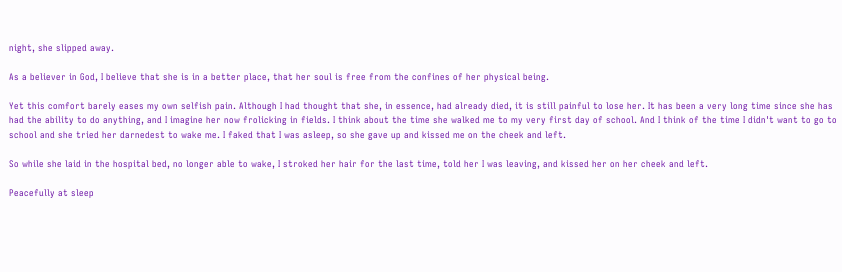night, she slipped away.

As a believer in God, I believe that she is in a better place, that her soul is free from the confines of her physical being.

Yet this comfort barely eases my own selfish pain. Although I had thought that she, in essence, had already died, it is still painful to lose her. It has been a very long time since she has had the ability to do anything, and I imagine her now frolicking in fields. I think about the time she walked me to my very first day of school. And I think of the time I didn't want to go to school and she tried her darnedest to wake me. I faked that I was asleep, so she gave up and kissed me on the cheek and left.

So while she laid in the hospital bed, no longer able to wake, I stroked her hair for the last time, told her I was leaving, and kissed her on her cheek and left.

Peacefully at sleep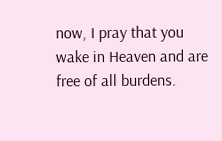now, I pray that you wake in Heaven and are free of all burdens.